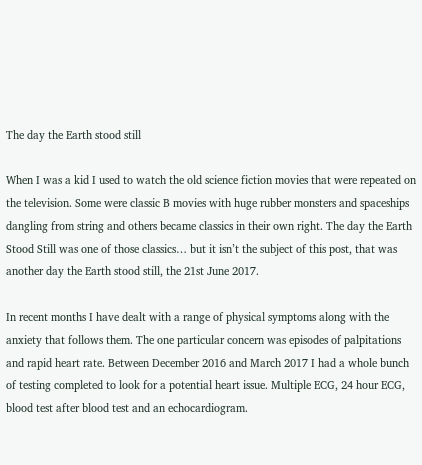The day the Earth stood still

When I was a kid I used to watch the old science fiction movies that were repeated on the television. Some were classic B movies with huge rubber monsters and spaceships dangling from string and others became classics in their own right. The day the Earth  Stood Still was one of those classics… but it isn’t the subject of this post, that was another day the Earth stood still, the 21st June 2017.

In recent months I have dealt with a range of physical symptoms along with the anxiety that follows them. The one particular concern was episodes of palpitations and rapid heart rate. Between December 2016 and March 2017 I had a whole bunch of testing completed to look for a potential heart issue. Multiple ECG, 24 hour ECG, blood test after blood test and an echocardiogram.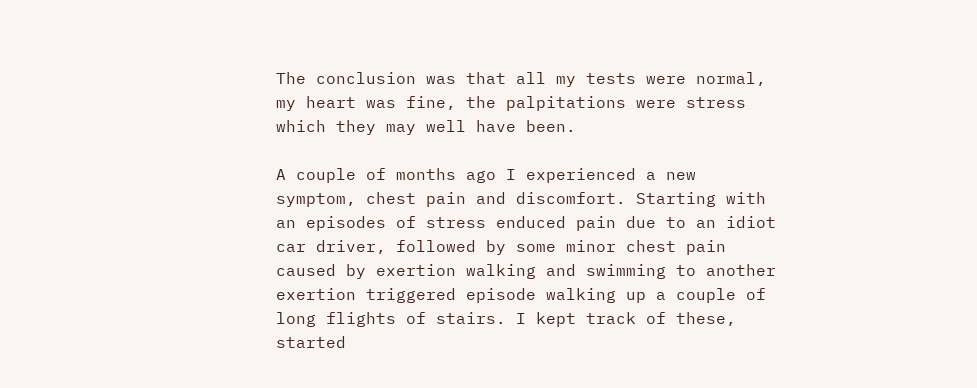The conclusion was that all my tests were normal, my heart was fine, the palpitations were stress which they may well have been.

A couple of months ago I experienced a new symptom, chest pain and discomfort. Starting with an episodes of stress enduced pain due to an idiot car driver, followed by some minor chest pain caused by exertion walking and swimming to another exertion triggered episode walking up a couple of long flights of stairs. I kept track of these, started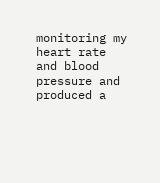monitoring my heart rate and blood pressure and produced a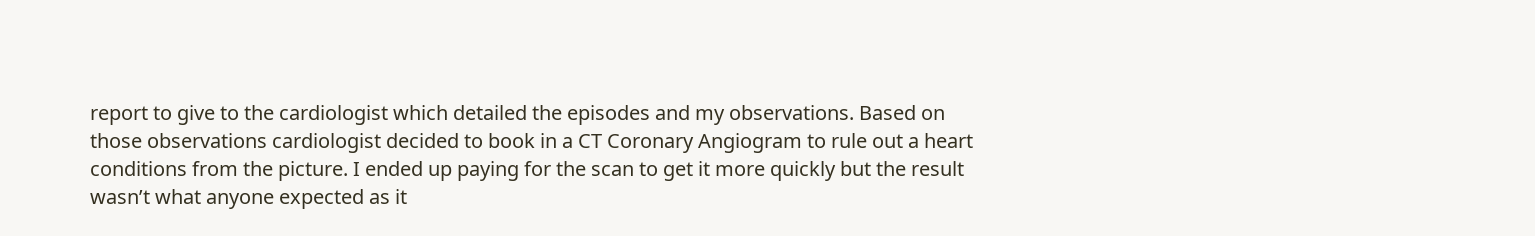report to give to the cardiologist which detailed the episodes and my observations. Based on those observations cardiologist decided to book in a CT Coronary Angiogram to rule out a heart conditions from the picture. I ended up paying for the scan to get it more quickly but the result wasn’t what anyone expected as it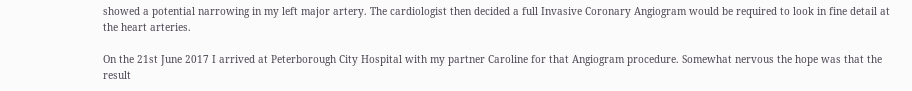showed a potential narrowing in my left major artery. The cardiologist then decided a full Invasive Coronary Angiogram would be required to look in fine detail at the heart arteries.

On the 21st June 2017 I arrived at Peterborough City Hospital with my partner Caroline for that Angiogram procedure. Somewhat nervous the hope was that the result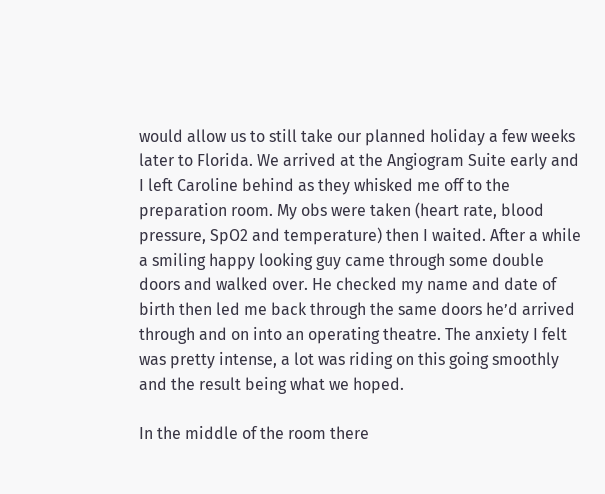would allow us to still take our planned holiday a few weeks later to Florida. We arrived at the Angiogram Suite early and I left Caroline behind as they whisked me off to the preparation room. My obs were taken (heart rate, blood pressure, SpO2 and temperature) then I waited. After a while a smiling happy looking guy came through some double doors and walked over. He checked my name and date of birth then led me back through the same doors he’d arrived through and on into an operating theatre. The anxiety I felt was pretty intense, a lot was riding on this going smoothly and the result being what we hoped.

In the middle of the room there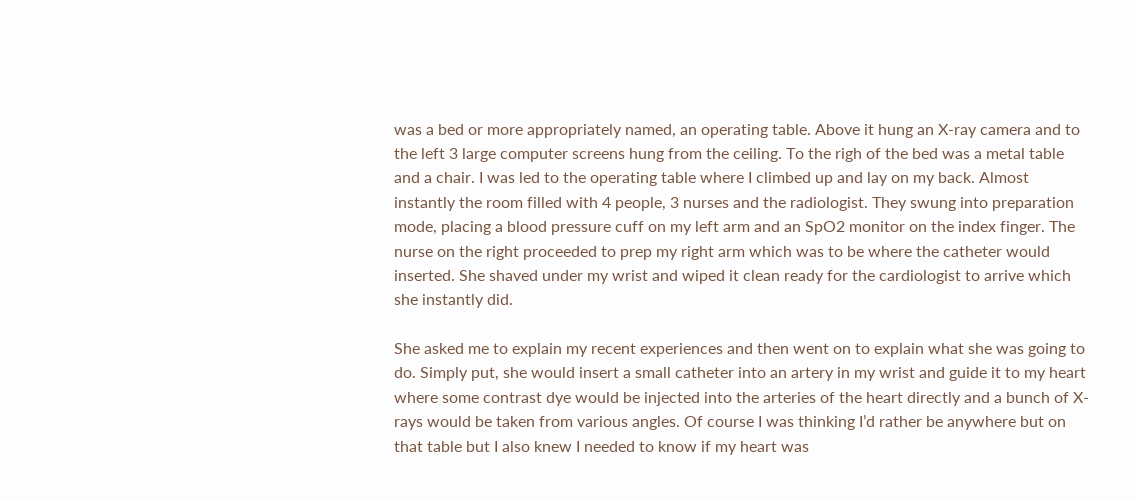was a bed or more appropriately named, an operating table. Above it hung an X-ray camera and to the left 3 large computer screens hung from the ceiling. To the righ of the bed was a metal table and a chair. I was led to the operating table where I climbed up and lay on my back. Almost instantly the room filled with 4 people, 3 nurses and the radiologist. They swung into preparation mode, placing a blood pressure cuff on my left arm and an SpO2 monitor on the index finger. The nurse on the right proceeded to prep my right arm which was to be where the catheter would inserted. She shaved under my wrist and wiped it clean ready for the cardiologist to arrive which she instantly did.

She asked me to explain my recent experiences and then went on to explain what she was going to do. Simply put, she would insert a small catheter into an artery in my wrist and guide it to my heart where some contrast dye would be injected into the arteries of the heart directly and a bunch of X-rays would be taken from various angles. Of course I was thinking I’d rather be anywhere but on that table but I also knew I needed to know if my heart was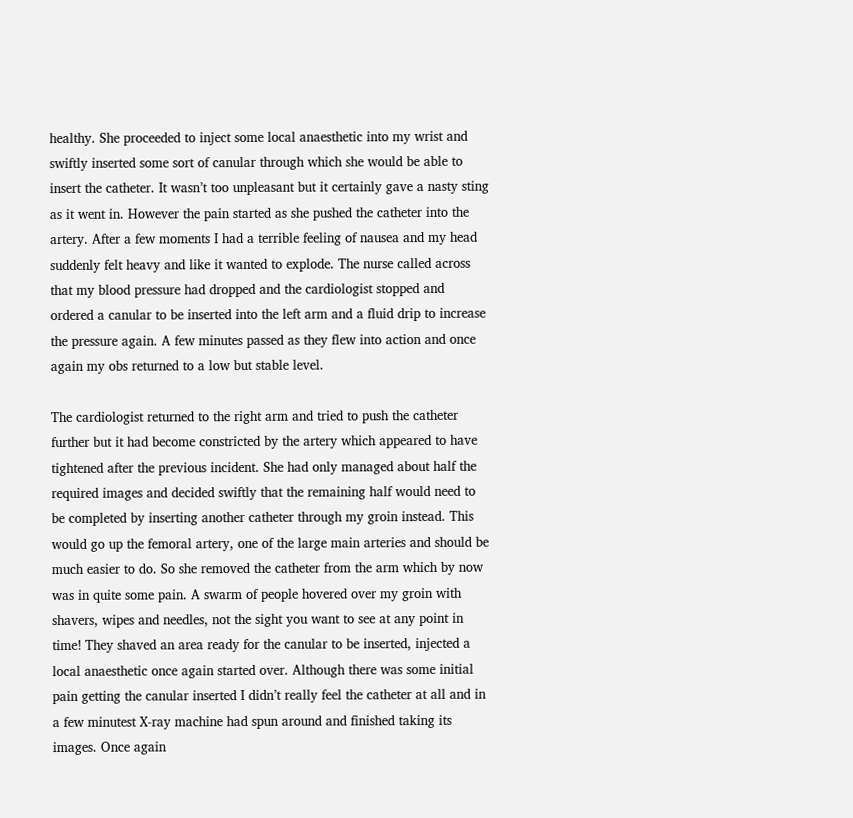healthy. She proceeded to inject some local anaesthetic into my wrist and swiftly inserted some sort of canular through which she would be able to insert the catheter. It wasn’t too unpleasant but it certainly gave a nasty sting as it went in. However the pain started as she pushed the catheter into the artery. After a few moments I had a terrible feeling of nausea and my head suddenly felt heavy and like it wanted to explode. The nurse called across that my blood pressure had dropped and the cardiologist stopped and ordered a canular to be inserted into the left arm and a fluid drip to increase the pressure again. A few minutes passed as they flew into action and once again my obs returned to a low but stable level.

The cardiologist returned to the right arm and tried to push the catheter further but it had become constricted by the artery which appeared to have tightened after the previous incident. She had only managed about half the required images and decided swiftly that the remaining half would need to be completed by inserting another catheter through my groin instead. This would go up the femoral artery, one of the large main arteries and should be much easier to do. So she removed the catheter from the arm which by now was in quite some pain. A swarm of people hovered over my groin with shavers, wipes and needles, not the sight you want to see at any point in time! They shaved an area ready for the canular to be inserted, injected a local anaesthetic once again started over. Although there was some initial pain getting the canular inserted I didn’t really feel the catheter at all and in a few minutest X-ray machine had spun around and finished taking its images. Once again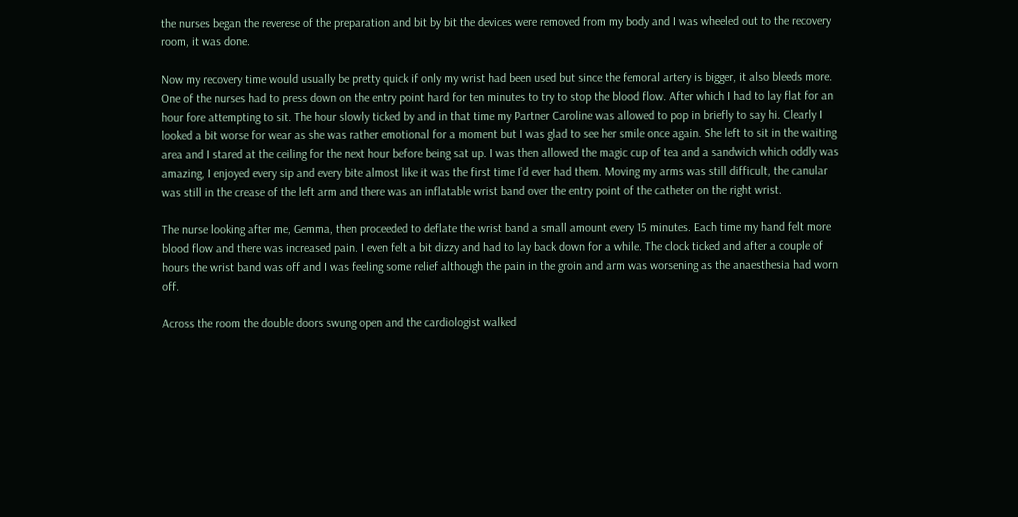the nurses began the reverese of the preparation and bit by bit the devices were removed from my body and I was wheeled out to the recovery room, it was done.

Now my recovery time would usually be pretty quick if only my wrist had been used but since the femoral artery is bigger, it also bleeds more. One of the nurses had to press down on the entry point hard for ten minutes to try to stop the blood flow. After which I had to lay flat for an hour fore attempting to sit. The hour slowly ticked by and in that time my Partner Caroline was allowed to pop in briefly to say hi. Clearly I looked a bit worse for wear as she was rather emotional for a moment but I was glad to see her smile once again. She left to sit in the waiting area and I stared at the ceiling for the next hour before being sat up. I was then allowed the magic cup of tea and a sandwich which oddly was amazing, I enjoyed every sip and every bite almost like it was the first time I’d ever had them. Moving my arms was still difficult, the canular was still in the crease of the left arm and there was an inflatable wrist band over the entry point of the catheter on the right wrist.

The nurse looking after me, Gemma, then proceeded to deflate the wrist band a small amount every 15 minutes. Each time my hand felt more blood flow and there was increased pain. I even felt a bit dizzy and had to lay back down for a while. The clock ticked and after a couple of hours the wrist band was off and I was feeling some relief although the pain in the groin and arm was worsening as the anaesthesia had worn off.

Across the room the double doors swung open and the cardiologist walked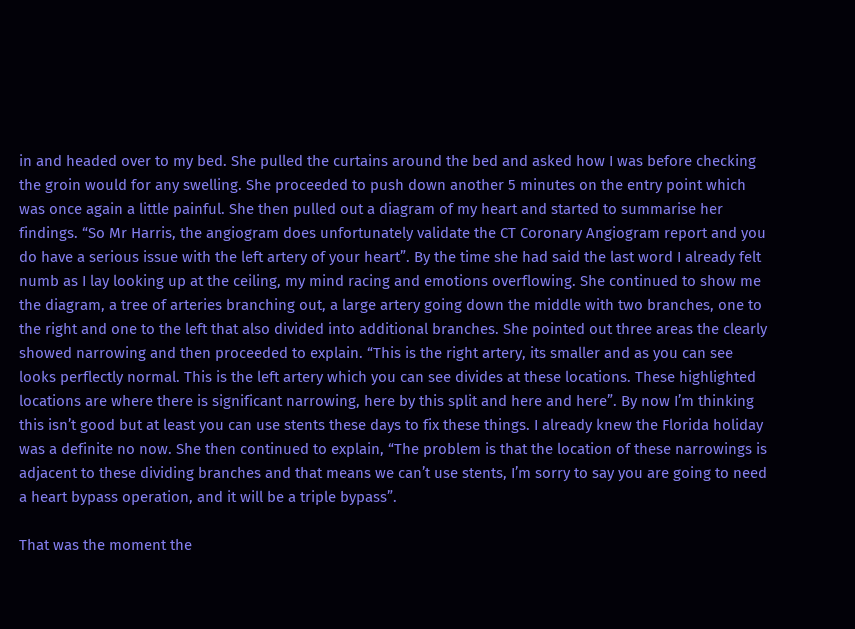in and headed over to my bed. She pulled the curtains around the bed and asked how I was before checking the groin would for any swelling. She proceeded to push down another 5 minutes on the entry point which was once again a little painful. She then pulled out a diagram of my heart and started to summarise her findings. “So Mr Harris, the angiogram does unfortunately validate the CT Coronary Angiogram report and you do have a serious issue with the left artery of your heart”. By the time she had said the last word I already felt numb as I lay looking up at the ceiling, my mind racing and emotions overflowing. She continued to show me the diagram, a tree of arteries branching out, a large artery going down the middle with two branches, one to the right and one to the left that also divided into additional branches. She pointed out three areas the clearly showed narrowing and then proceeded to explain. “This is the right artery, its smaller and as you can see looks perflectly normal. This is the left artery which you can see divides at these locations. These highlighted locations are where there is significant narrowing, here by this split and here and here”. By now I’m thinking this isn’t good but at least you can use stents these days to fix these things. I already knew the Florida holiday was a definite no now. She then continued to explain, “The problem is that the location of these narrowings is adjacent to these dividing branches and that means we can’t use stents, I’m sorry to say you are going to need a heart bypass operation, and it will be a triple bypass”.

That was the moment the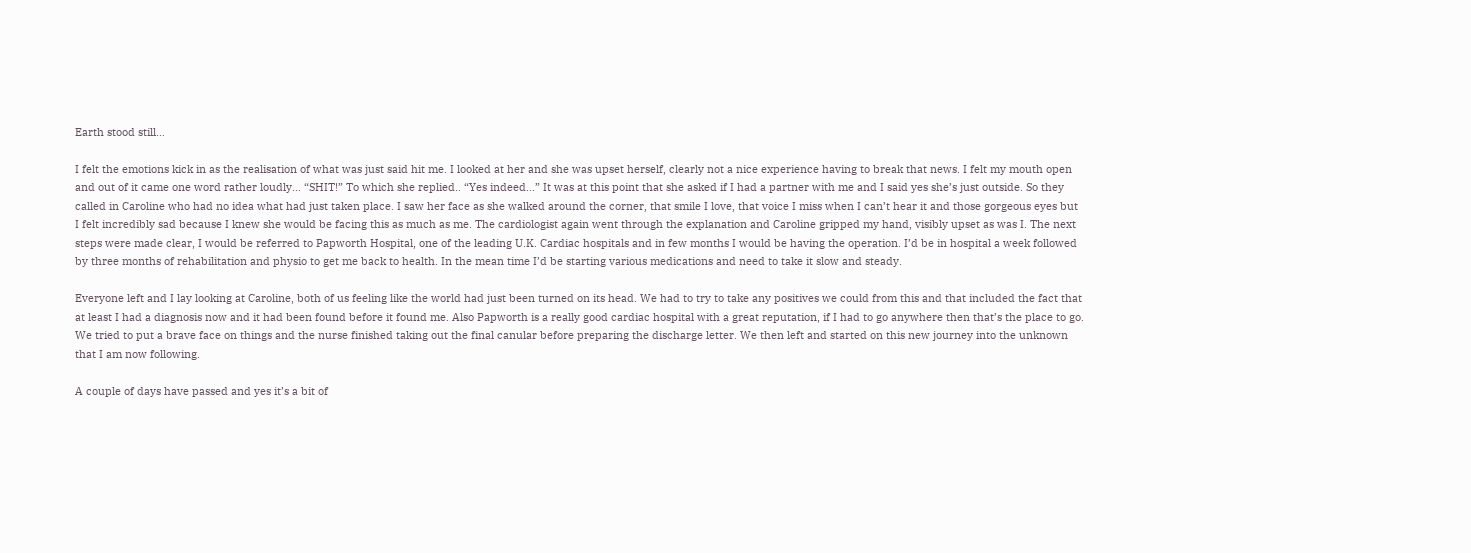Earth stood still…

I felt the emotions kick in as the realisation of what was just said hit me. I looked at her and she was upset herself, clearly not a nice experience having to break that news. I felt my mouth open and out of it came one word rather loudly… “SHIT!” To which she replied.. “Yes indeed…” It was at this point that she asked if I had a partner with me and I said yes she’s just outside. So they called in Caroline who had no idea what had just taken place. I saw her face as she walked around the corner, that smile I love, that voice I miss when I can’t hear it and those gorgeous eyes but I felt incredibly sad because I knew she would be facing this as much as me. The cardiologist again went through the explanation and Caroline gripped my hand, visibly upset as was I. The next steps were made clear, I would be referred to Papworth Hospital, one of the leading U.K. Cardiac hospitals and in few months I would be having the operation. I’d be in hospital a week followed by three months of rehabilitation and physio to get me back to health. In the mean time I’d be starting various medications and need to take it slow and steady.

Everyone left and I lay looking at Caroline, both of us feeling like the world had just been turned on its head. We had to try to take any positives we could from this and that included the fact that at least I had a diagnosis now and it had been found before it found me. Also Papworth is a really good cardiac hospital with a great reputation, if I had to go anywhere then that’s the place to go. We tried to put a brave face on things and the nurse finished taking out the final canular before preparing the discharge letter. We then left and started on this new journey into the unknown that I am now following.

A couple of days have passed and yes it’s a bit of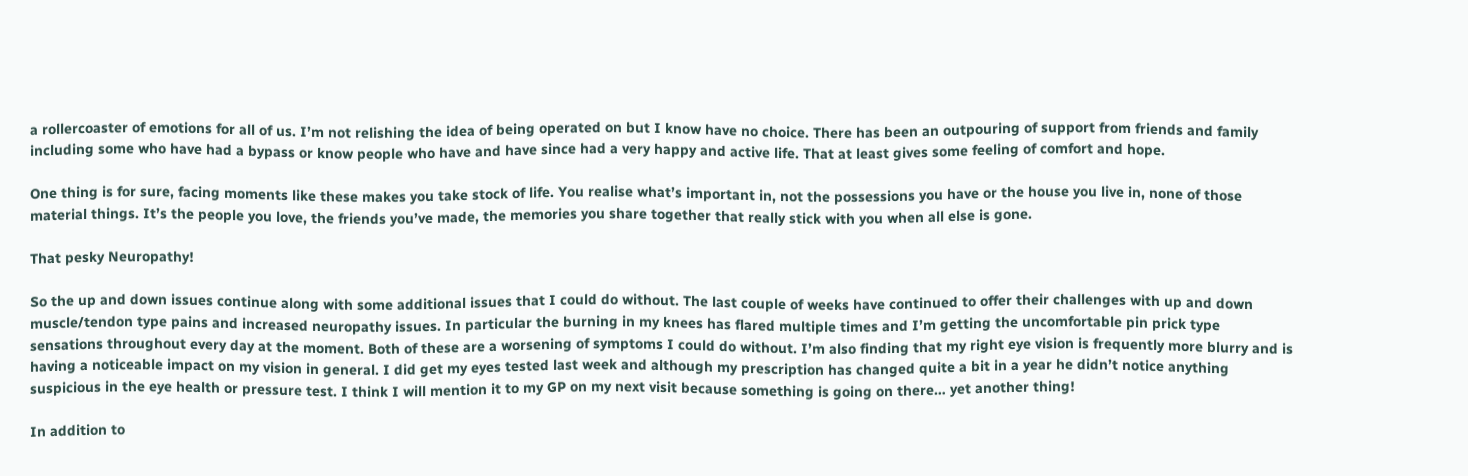a rollercoaster of emotions for all of us. I’m not relishing the idea of being operated on but I know have no choice. There has been an outpouring of support from friends and family including some who have had a bypass or know people who have and have since had a very happy and active life. That at least gives some feeling of comfort and hope.

One thing is for sure, facing moments like these makes you take stock of life. You realise what’s important in, not the possessions you have or the house you live in, none of those material things. It’s the people you love, the friends you’ve made, the memories you share together that really stick with you when all else is gone.

That pesky Neuropathy!

So the up and down issues continue along with some additional issues that I could do without. The last couple of weeks have continued to offer their challenges with up and down muscle/tendon type pains and increased neuropathy issues. In particular the burning in my knees has flared multiple times and I’m getting the uncomfortable pin prick type sensations throughout every day at the moment. Both of these are a worsening of symptoms I could do without. I’m also finding that my right eye vision is frequently more blurry and is having a noticeable impact on my vision in general. I did get my eyes tested last week and although my prescription has changed quite a bit in a year he didn’t notice anything suspicious in the eye health or pressure test. I think I will mention it to my GP on my next visit because something is going on there… yet another thing!

In addition to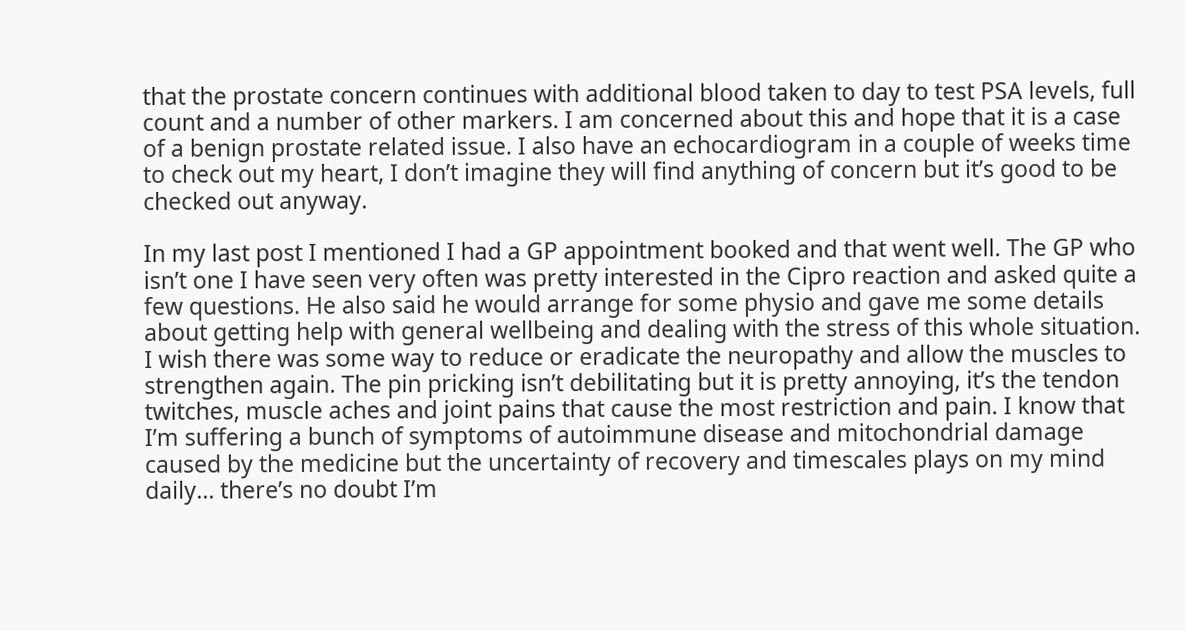that the prostate concern continues with additional blood taken to day to test PSA levels, full count and a number of other markers. I am concerned about this and hope that it is a case of a benign prostate related issue. I also have an echocardiogram in a couple of weeks time to check out my heart, I don’t imagine they will find anything of concern but it’s good to be checked out anyway.

In my last post I mentioned I had a GP appointment booked and that went well. The GP who isn’t one I have seen very often was pretty interested in the Cipro reaction and asked quite a few questions. He also said he would arrange for some physio and gave me some details about getting help with general wellbeing and dealing with the stress of this whole situation. I wish there was some way to reduce or eradicate the neuropathy and allow the muscles to strengthen again. The pin pricking isn’t debilitating but it is pretty annoying, it’s the tendon twitches, muscle aches and joint pains that cause the most restriction and pain. I know that I’m suffering a bunch of symptoms of autoimmune disease and mitochondrial damage caused by the medicine but the uncertainty of recovery and timescales plays on my mind daily… there’s no doubt I’m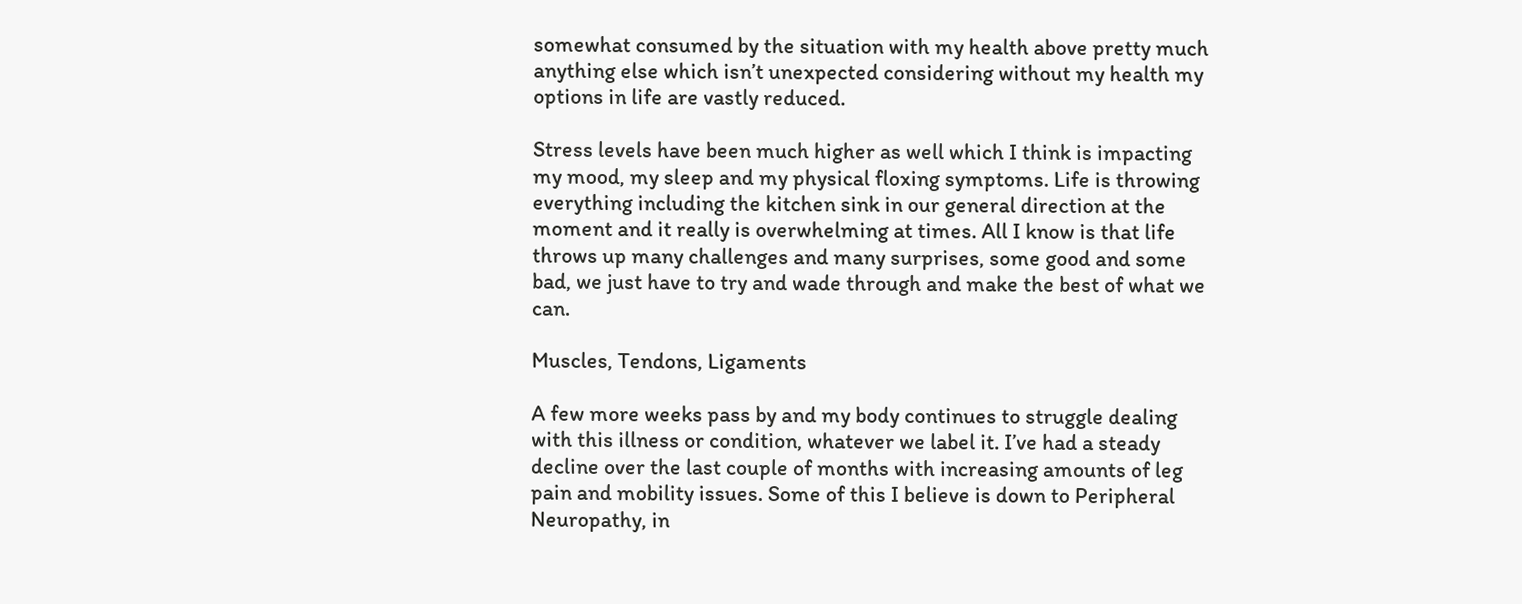somewhat consumed by the situation with my health above pretty much anything else which isn’t unexpected considering without my health my options in life are vastly reduced.

Stress levels have been much higher as well which I think is impacting my mood, my sleep and my physical floxing symptoms. Life is throwing everything including the kitchen sink in our general direction at the moment and it really is overwhelming at times. All I know is that life throws up many challenges and many surprises, some good and some bad, we just have to try and wade through and make the best of what we can.

Muscles, Tendons, Ligaments

A few more weeks pass by and my body continues to struggle dealing with this illness or condition, whatever we label it. I’ve had a steady decline over the last couple of months with increasing amounts of leg pain and mobility issues. Some of this I believe is down to Peripheral Neuropathy, in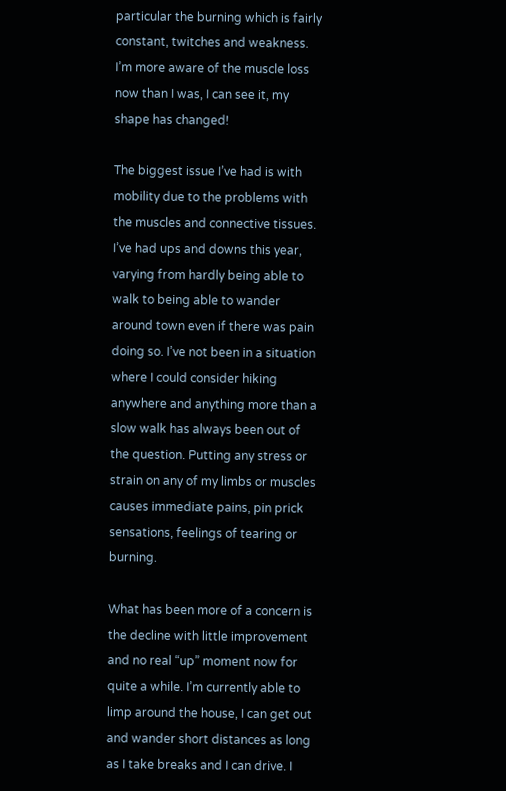particular the burning which is fairly constant, twitches and weakness. I’m more aware of the muscle loss now than I was, I can see it, my shape has changed!

The biggest issue I’ve had is with mobility due to the problems with the muscles and connective tissues. I’ve had ups and downs this year, varying from hardly being able to walk to being able to wander around town even if there was pain doing so. I’ve not been in a situation where I could consider hiking anywhere and anything more than a slow walk has always been out of the question. Putting any stress or strain on any of my limbs or muscles causes immediate pains, pin prick sensations, feelings of tearing or burning.

What has been more of a concern is the decline with little improvement and no real “up” moment now for quite a while. I’m currently able to limp around the house, I can get out and wander short distances as long as I take breaks and I can drive. I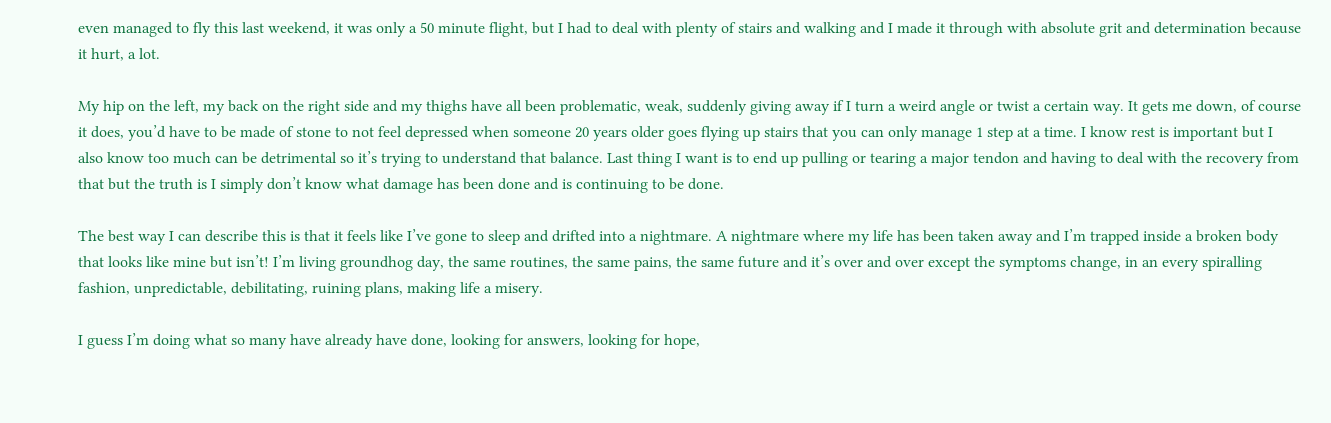even managed to fly this last weekend, it was only a 50 minute flight, but I had to deal with plenty of stairs and walking and I made it through with absolute grit and determination because it hurt, a lot.

My hip on the left, my back on the right side and my thighs have all been problematic, weak, suddenly giving away if I turn a weird angle or twist a certain way. It gets me down, of course it does, you’d have to be made of stone to not feel depressed when someone 20 years older goes flying up stairs that you can only manage 1 step at a time. I know rest is important but I also know too much can be detrimental so it’s trying to understand that balance. Last thing I want is to end up pulling or tearing a major tendon and having to deal with the recovery from that but the truth is I simply don’t know what damage has been done and is continuing to be done.

The best way I can describe this is that it feels like I’ve gone to sleep and drifted into a nightmare. A nightmare where my life has been taken away and I’m trapped inside a broken body that looks like mine but isn’t! I’m living groundhog day, the same routines, the same pains, the same future and it’s over and over except the symptoms change, in an every spiralling fashion, unpredictable, debilitating, ruining plans, making life a misery.

I guess I’m doing what so many have already have done, looking for answers, looking for hope,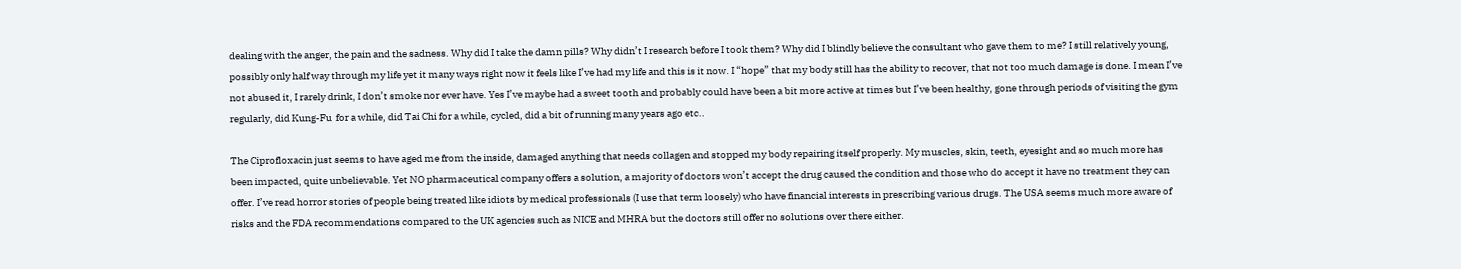dealing with the anger, the pain and the sadness. Why did I take the damn pills? Why didn’t I research before I took them? Why did I blindly believe the consultant who gave them to me? I still relatively young, possibly only half way through my life yet it many ways right now it feels like I’ve had my life and this is it now. I “hope” that my body still has the ability to recover, that not too much damage is done. I mean I’ve not abused it, I rarely drink, I don’t smoke nor ever have. Yes I’ve maybe had a sweet tooth and probably could have been a bit more active at times but I’ve been healthy, gone through periods of visiting the gym regularly, did Kung-Fu  for a while, did Tai Chi for a while, cycled, did a bit of running many years ago etc..

The Ciprofloxacin just seems to have aged me from the inside, damaged anything that needs collagen and stopped my body repairing itself properly. My muscles, skin, teeth, eyesight and so much more has been impacted, quite unbelievable. Yet NO pharmaceutical company offers a solution, a majority of doctors won’t accept the drug caused the condition and those who do accept it have no treatment they can offer. I’ve read horror stories of people being treated like idiots by medical professionals (I use that term loosely) who have financial interests in prescribing various drugs. The USA seems much more aware of risks and the FDA recommendations compared to the UK agencies such as NICE and MHRA but the doctors still offer no solutions over there either.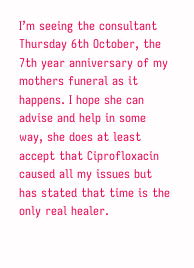I’m seeing the consultant Thursday 6th October, the 7th year anniversary of my mothers funeral as it happens. I hope she can advise and help in some way, she does at least accept that Ciprofloxacin caused all my issues but has stated that time is the only real healer.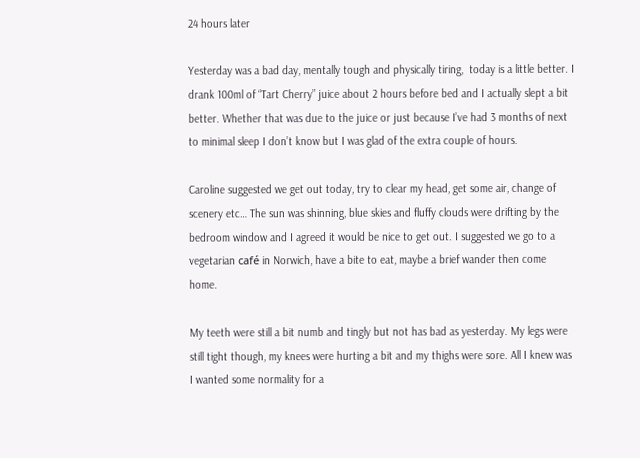24 hours later

Yesterday was a bad day, mentally tough and physically tiring,  today is a little better. I drank 100ml of “Tart Cherry” juice about 2 hours before bed and I actually slept a bit better. Whether that was due to the juice or just because I’ve had 3 months of next to minimal sleep I don’t know but I was glad of the extra couple of hours.

Caroline suggested we get out today, try to clear my head, get some air, change of scenery etc… The sun was shinning, blue skies and fluffy clouds were drifting by the bedroom window and I agreed it would be nice to get out. I suggested we go to a vegetarian café in Norwich, have a bite to eat, maybe a brief wander then come home.

My teeth were still a bit numb and tingly but not has bad as yesterday. My legs were still tight though, my knees were hurting a bit and my thighs were sore. All I knew was I wanted some normality for a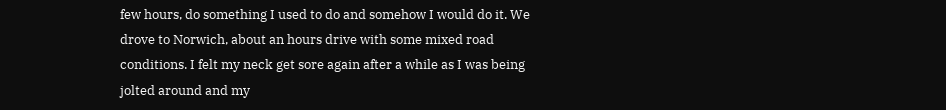few hours, do something I used to do and somehow I would do it. We drove to Norwich, about an hours drive with some mixed road conditions. I felt my neck get sore again after a while as I was being jolted around and my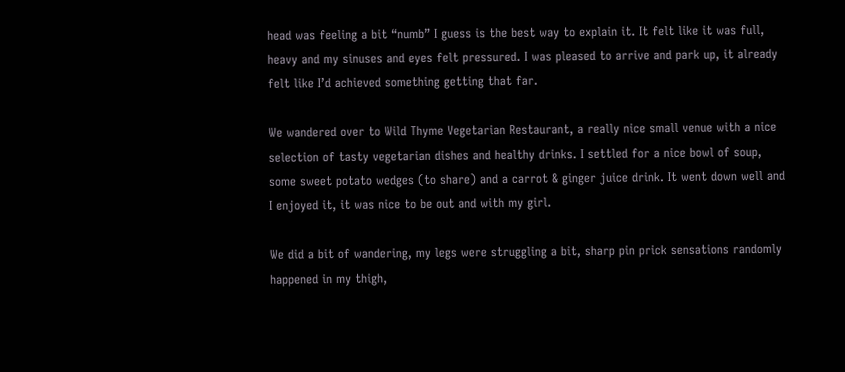head was feeling a bit “numb” I guess is the best way to explain it. It felt like it was full, heavy and my sinuses and eyes felt pressured. I was pleased to arrive and park up, it already felt like I’d achieved something getting that far.

We wandered over to Wild Thyme Vegetarian Restaurant, a really nice small venue with a nice selection of tasty vegetarian dishes and healthy drinks. I settled for a nice bowl of soup, some sweet potato wedges (to share) and a carrot & ginger juice drink. It went down well and I enjoyed it, it was nice to be out and with my girl.

We did a bit of wandering, my legs were struggling a bit, sharp pin prick sensations randomly happened in my thigh,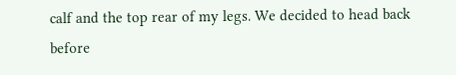calf and the top rear of my legs. We decided to head back before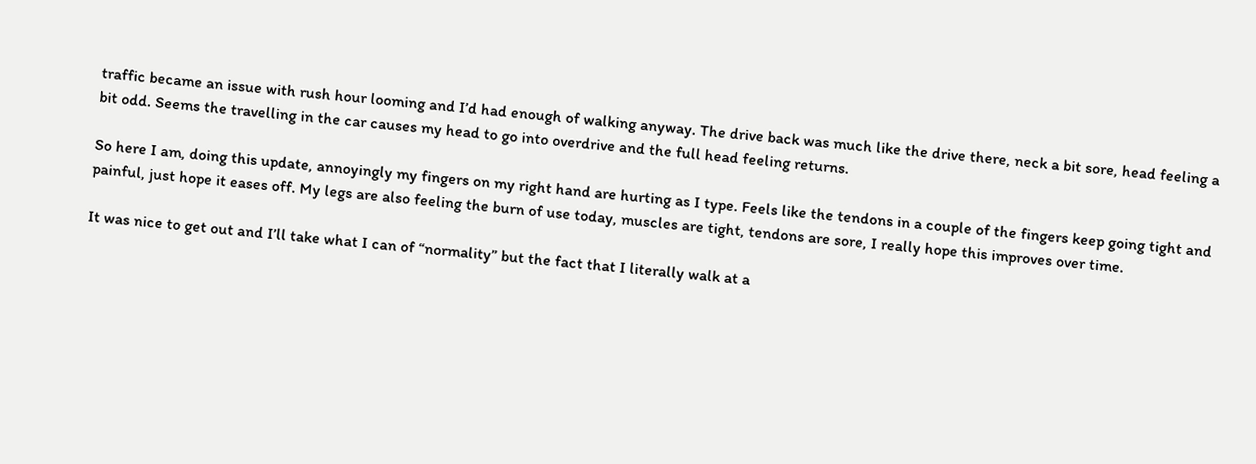traffic became an issue with rush hour looming and I’d had enough of walking anyway. The drive back was much like the drive there, neck a bit sore, head feeling a bit odd. Seems the travelling in the car causes my head to go into overdrive and the full head feeling returns.

So here I am, doing this update, annoyingly my fingers on my right hand are hurting as I type. Feels like the tendons in a couple of the fingers keep going tight and painful, just hope it eases off. My legs are also feeling the burn of use today, muscles are tight, tendons are sore, I really hope this improves over time.

It was nice to get out and I’ll take what I can of “normality” but the fact that I literally walk at a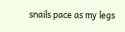snails pace as my legs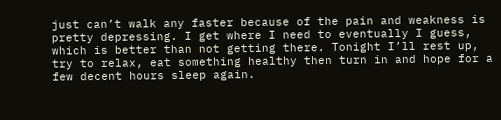just can’t walk any faster because of the pain and weakness is pretty depressing. I get where I need to eventually I guess, which is better than not getting there. Tonight I’ll rest up, try to relax, eat something healthy then turn in and hope for a few decent hours sleep again.